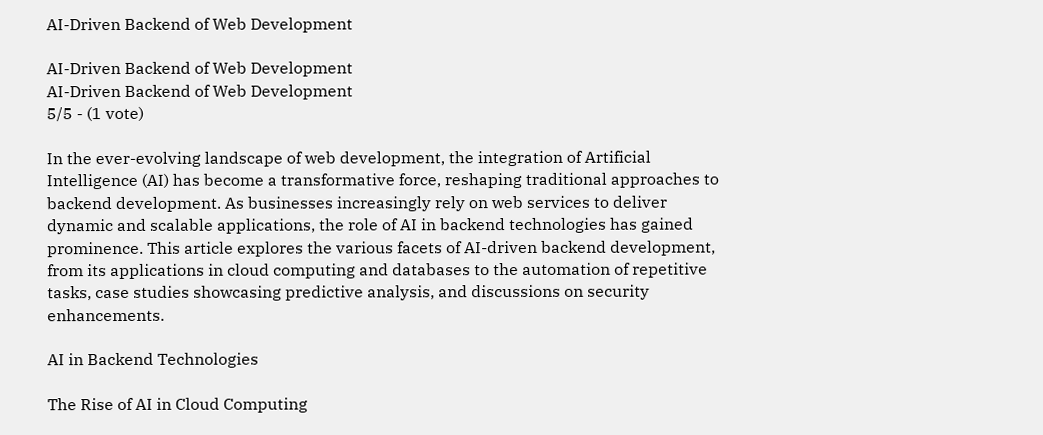AI-Driven Backend of Web Development

AI-Driven Backend of Web Development
AI-Driven Backend of Web Development
5/5 - (1 vote)

In the ever-evolving landscape of web development, the integration of Artificial Intelligence (AI) has become a transformative force, reshaping traditional approaches to backend development. As businesses increasingly rely on web services to deliver dynamic and scalable applications, the role of AI in backend technologies has gained prominence. This article explores the various facets of AI-driven backend development, from its applications in cloud computing and databases to the automation of repetitive tasks, case studies showcasing predictive analysis, and discussions on security enhancements.

AI in Backend Technologies

The Rise of AI in Cloud Computing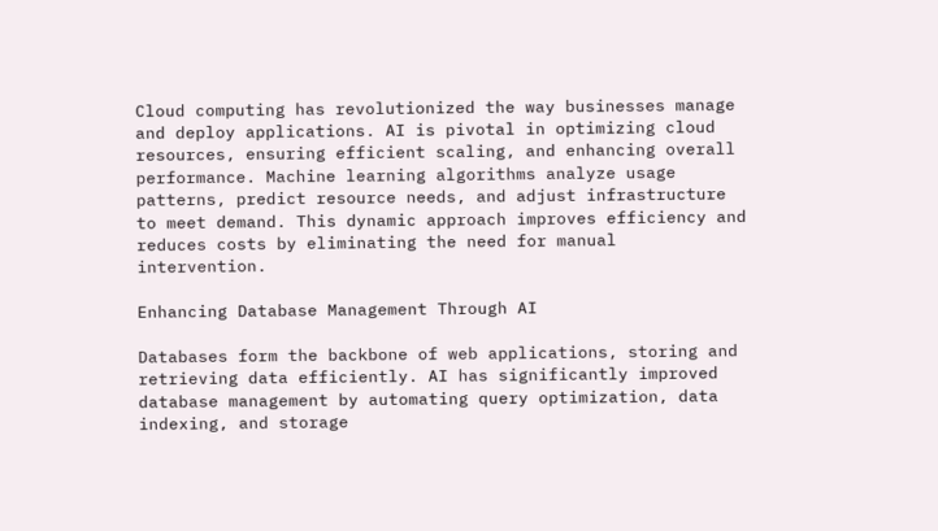Cloud computing has revolutionized the way businesses manage and deploy applications. AI is pivotal in optimizing cloud resources, ensuring efficient scaling, and enhancing overall performance. Machine learning algorithms analyze usage patterns, predict resource needs, and adjust infrastructure to meet demand. This dynamic approach improves efficiency and reduces costs by eliminating the need for manual intervention.

Enhancing Database Management Through AI

Databases form the backbone of web applications, storing and retrieving data efficiently. AI has significantly improved database management by automating query optimization, data indexing, and storage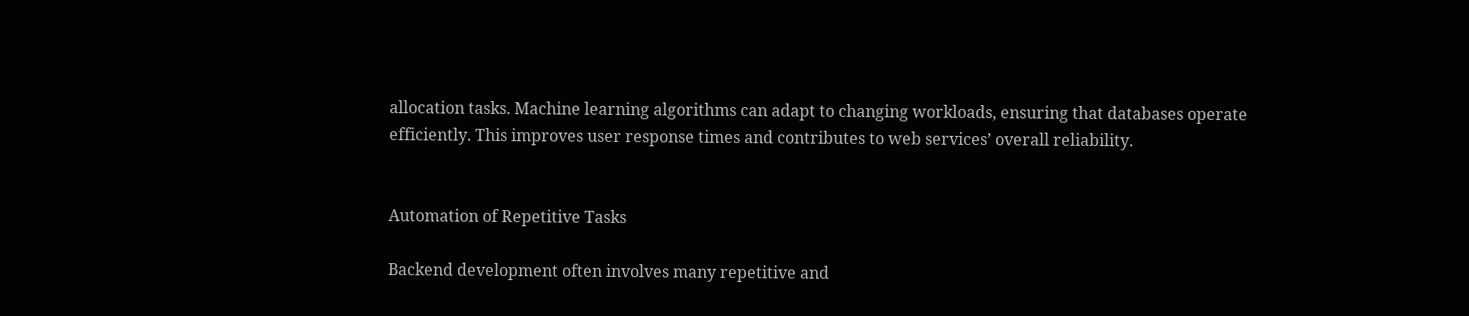allocation tasks. Machine learning algorithms can adapt to changing workloads, ensuring that databases operate efficiently. This improves user response times and contributes to web services’ overall reliability.


Automation of Repetitive Tasks

Backend development often involves many repetitive and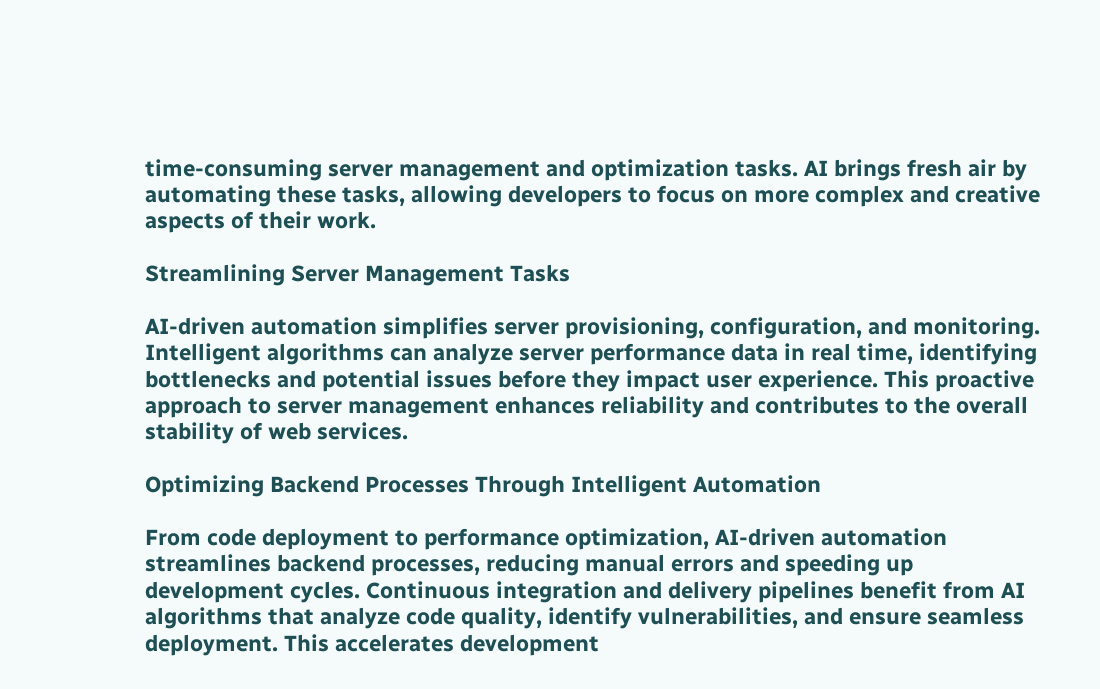time-consuming server management and optimization tasks. AI brings fresh air by automating these tasks, allowing developers to focus on more complex and creative aspects of their work.

Streamlining Server Management Tasks

AI-driven automation simplifies server provisioning, configuration, and monitoring. Intelligent algorithms can analyze server performance data in real time, identifying bottlenecks and potential issues before they impact user experience. This proactive approach to server management enhances reliability and contributes to the overall stability of web services.

Optimizing Backend Processes Through Intelligent Automation

From code deployment to performance optimization, AI-driven automation streamlines backend processes, reducing manual errors and speeding up development cycles. Continuous integration and delivery pipelines benefit from AI algorithms that analyze code quality, identify vulnerabilities, and ensure seamless deployment. This accelerates development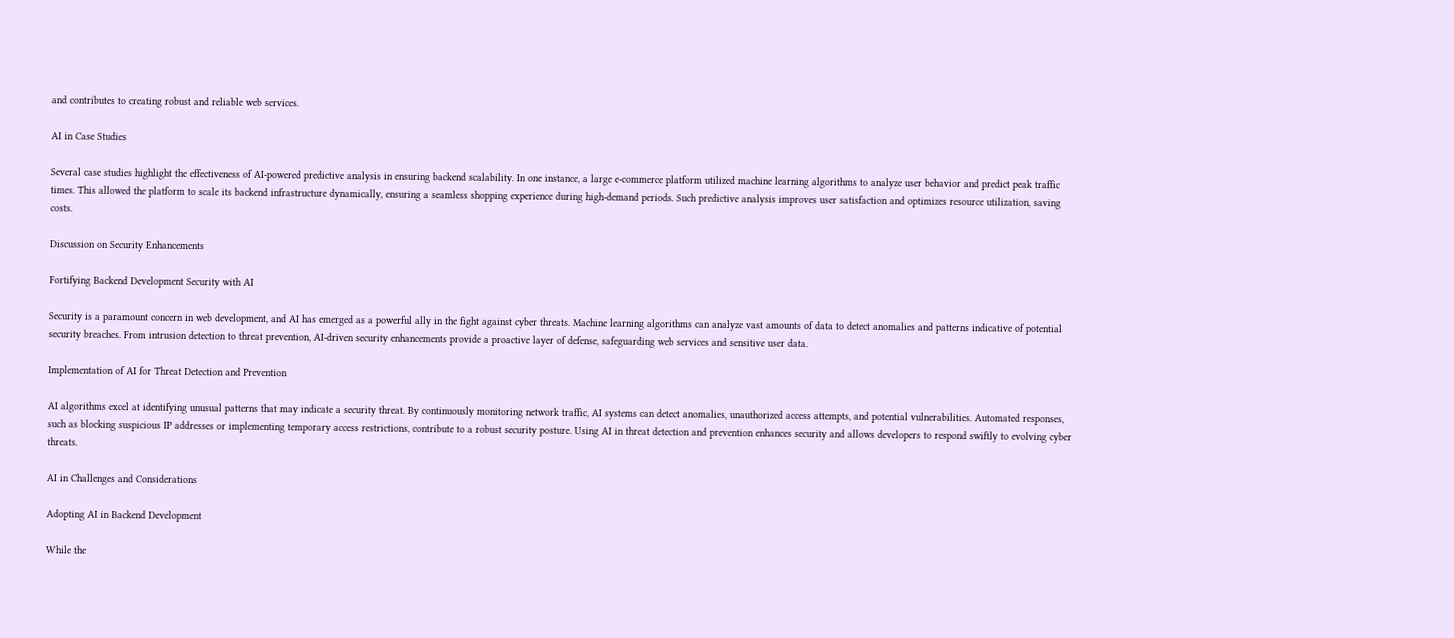and contributes to creating robust and reliable web services.

AI in Case Studies

Several case studies highlight the effectiveness of AI-powered predictive analysis in ensuring backend scalability. In one instance, a large e-commerce platform utilized machine learning algorithms to analyze user behavior and predict peak traffic times. This allowed the platform to scale its backend infrastructure dynamically, ensuring a seamless shopping experience during high-demand periods. Such predictive analysis improves user satisfaction and optimizes resource utilization, saving costs.

Discussion on Security Enhancements

Fortifying Backend Development Security with AI

Security is a paramount concern in web development, and AI has emerged as a powerful ally in the fight against cyber threats. Machine learning algorithms can analyze vast amounts of data to detect anomalies and patterns indicative of potential security breaches. From intrusion detection to threat prevention, AI-driven security enhancements provide a proactive layer of defense, safeguarding web services and sensitive user data.

Implementation of AI for Threat Detection and Prevention

AI algorithms excel at identifying unusual patterns that may indicate a security threat. By continuously monitoring network traffic, AI systems can detect anomalies, unauthorized access attempts, and potential vulnerabilities. Automated responses, such as blocking suspicious IP addresses or implementing temporary access restrictions, contribute to a robust security posture. Using AI in threat detection and prevention enhances security and allows developers to respond swiftly to evolving cyber threats.

AI in Challenges and Considerations

Adopting AI in Backend Development

While the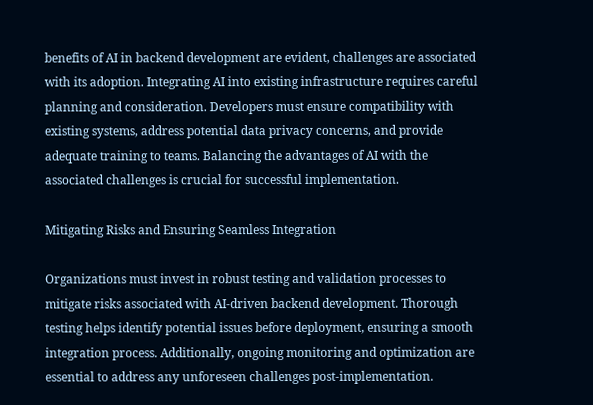benefits of AI in backend development are evident, challenges are associated with its adoption. Integrating AI into existing infrastructure requires careful planning and consideration. Developers must ensure compatibility with existing systems, address potential data privacy concerns, and provide adequate training to teams. Balancing the advantages of AI with the associated challenges is crucial for successful implementation.

Mitigating Risks and Ensuring Seamless Integration

Organizations must invest in robust testing and validation processes to mitigate risks associated with AI-driven backend development. Thorough testing helps identify potential issues before deployment, ensuring a smooth integration process. Additionally, ongoing monitoring and optimization are essential to address any unforeseen challenges post-implementation.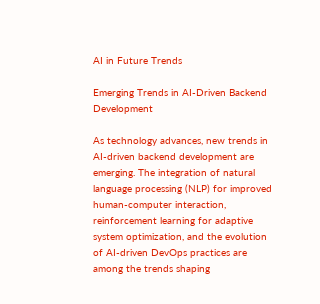AI in Future Trends

Emerging Trends in AI-Driven Backend Development

As technology advances, new trends in AI-driven backend development are emerging. The integration of natural language processing (NLP) for improved human-computer interaction, reinforcement learning for adaptive system optimization, and the evolution of AI-driven DevOps practices are among the trends shaping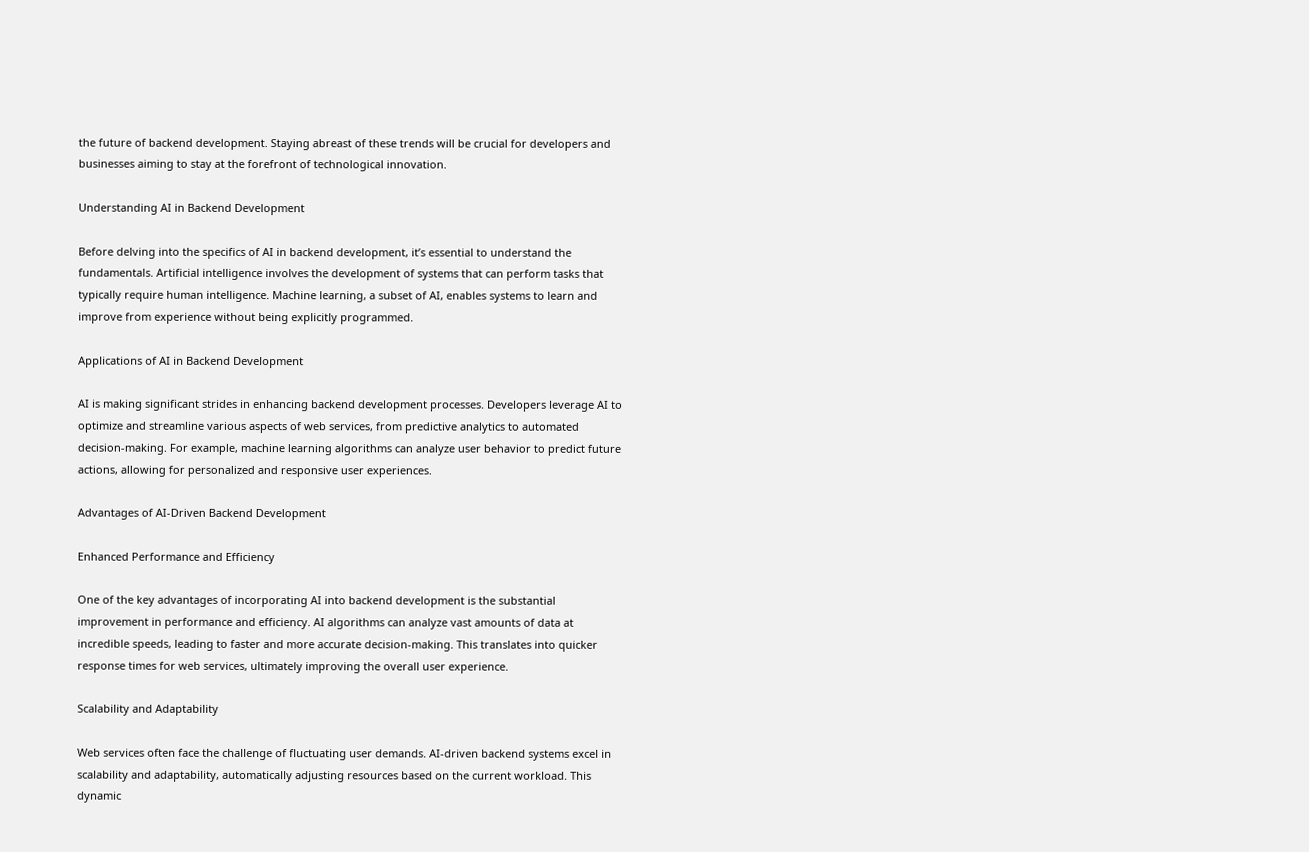the future of backend development. Staying abreast of these trends will be crucial for developers and businesses aiming to stay at the forefront of technological innovation.

Understanding AI in Backend Development

Before delving into the specifics of AI in backend development, it’s essential to understand the fundamentals. Artificial intelligence involves the development of systems that can perform tasks that typically require human intelligence. Machine learning, a subset of AI, enables systems to learn and improve from experience without being explicitly programmed.

Applications of AI in Backend Development

AI is making significant strides in enhancing backend development processes. Developers leverage AI to optimize and streamline various aspects of web services, from predictive analytics to automated decision-making. For example, machine learning algorithms can analyze user behavior to predict future actions, allowing for personalized and responsive user experiences.

Advantages of AI-Driven Backend Development

Enhanced Performance and Efficiency

One of the key advantages of incorporating AI into backend development is the substantial improvement in performance and efficiency. AI algorithms can analyze vast amounts of data at incredible speeds, leading to faster and more accurate decision-making. This translates into quicker response times for web services, ultimately improving the overall user experience.

Scalability and Adaptability

Web services often face the challenge of fluctuating user demands. AI-driven backend systems excel in scalability and adaptability, automatically adjusting resources based on the current workload. This dynamic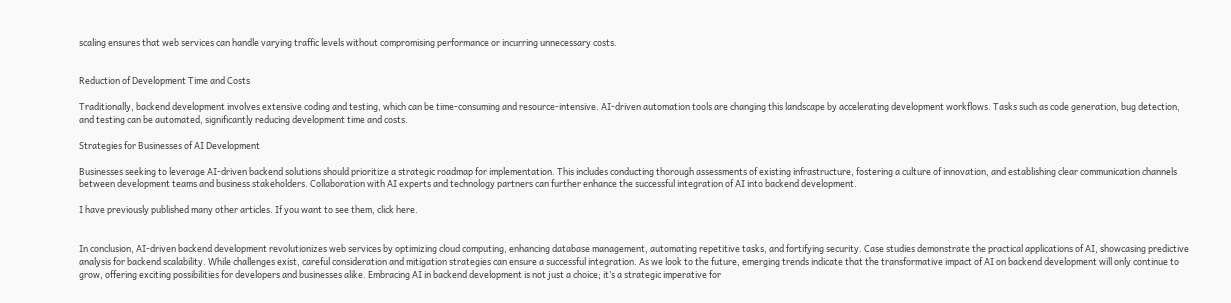scaling ensures that web services can handle varying traffic levels without compromising performance or incurring unnecessary costs.


Reduction of Development Time and Costs

Traditionally, backend development involves extensive coding and testing, which can be time-consuming and resource-intensive. AI-driven automation tools are changing this landscape by accelerating development workflows. Tasks such as code generation, bug detection, and testing can be automated, significantly reducing development time and costs.

Strategies for Businesses of AI Development

Businesses seeking to leverage AI-driven backend solutions should prioritize a strategic roadmap for implementation. This includes conducting thorough assessments of existing infrastructure, fostering a culture of innovation, and establishing clear communication channels between development teams and business stakeholders. Collaboration with AI experts and technology partners can further enhance the successful integration of AI into backend development.

I have previously published many other articles. If you want to see them, click here.


In conclusion, AI-driven backend development revolutionizes web services by optimizing cloud computing, enhancing database management, automating repetitive tasks, and fortifying security. Case studies demonstrate the practical applications of AI, showcasing predictive analysis for backend scalability. While challenges exist, careful consideration and mitigation strategies can ensure a successful integration. As we look to the future, emerging trends indicate that the transformative impact of AI on backend development will only continue to grow, offering exciting possibilities for developers and businesses alike. Embracing AI in backend development is not just a choice; it’s a strategic imperative for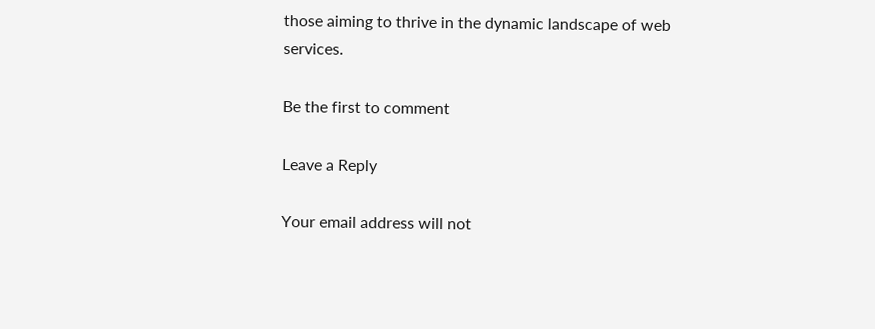those aiming to thrive in the dynamic landscape of web services.

Be the first to comment

Leave a Reply

Your email address will not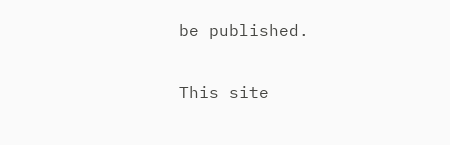be published.


This site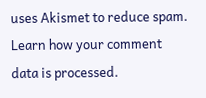uses Akismet to reduce spam. Learn how your comment data is processed.